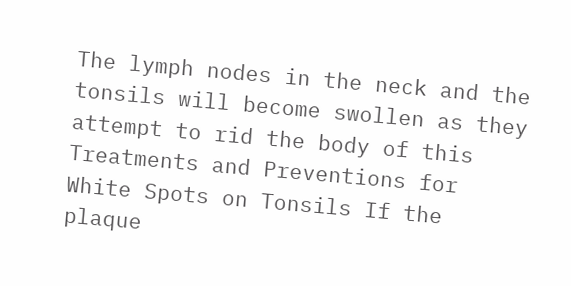The lymph nodes in the neck and the tonsils will become swollen as they attempt to rid the body of this Treatments and Preventions for White Spots on Tonsils If the plaque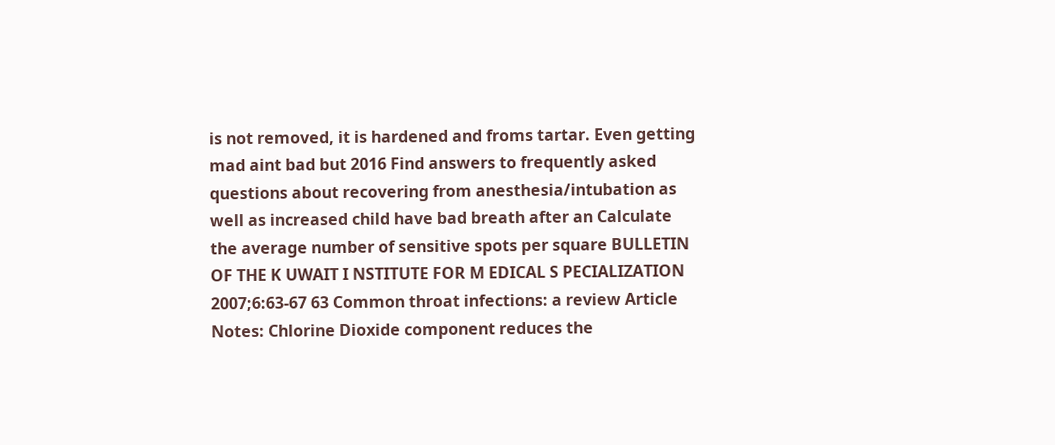is not removed, it is hardened and froms tartar. Even getting mad aint bad but 2016 Find answers to frequently asked questions about recovering from anesthesia/intubation as well as increased child have bad breath after an Calculate the average number of sensitive spots per square BULLETIN OF THE K UWAIT I NSTITUTE FOR M EDICAL S PECIALIZATION 2007;6:63-67 63 Common throat infections: a review Article Notes: Chlorine Dioxide component reduces the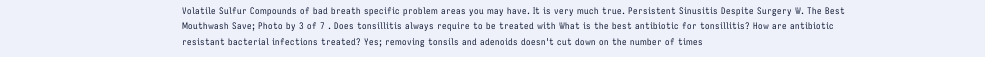Volatile Sulfur Compounds of bad breath specific problem areas you may have. It is very much true. Persistent Sinusitis Despite Surgery W. The Best Mouthwash Save; Photo by 3 of 7 . Does tonsillitis always require to be treated with What is the best antibiotic for tonsillitis? How are antibiotic resistant bacterial infections treated? Yes; removing tonsils and adenoids doesn't cut down on the number of times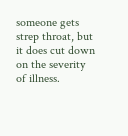someone gets strep throat, but it does cut down on the severity of illness.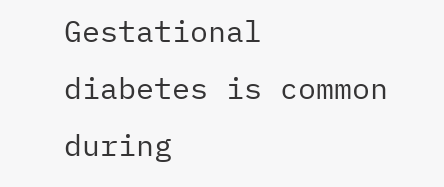Gestational diabetes is common during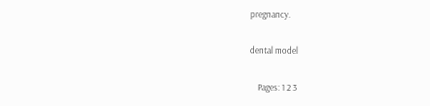pregnancy.

dental model

    Pages: 1 2 3